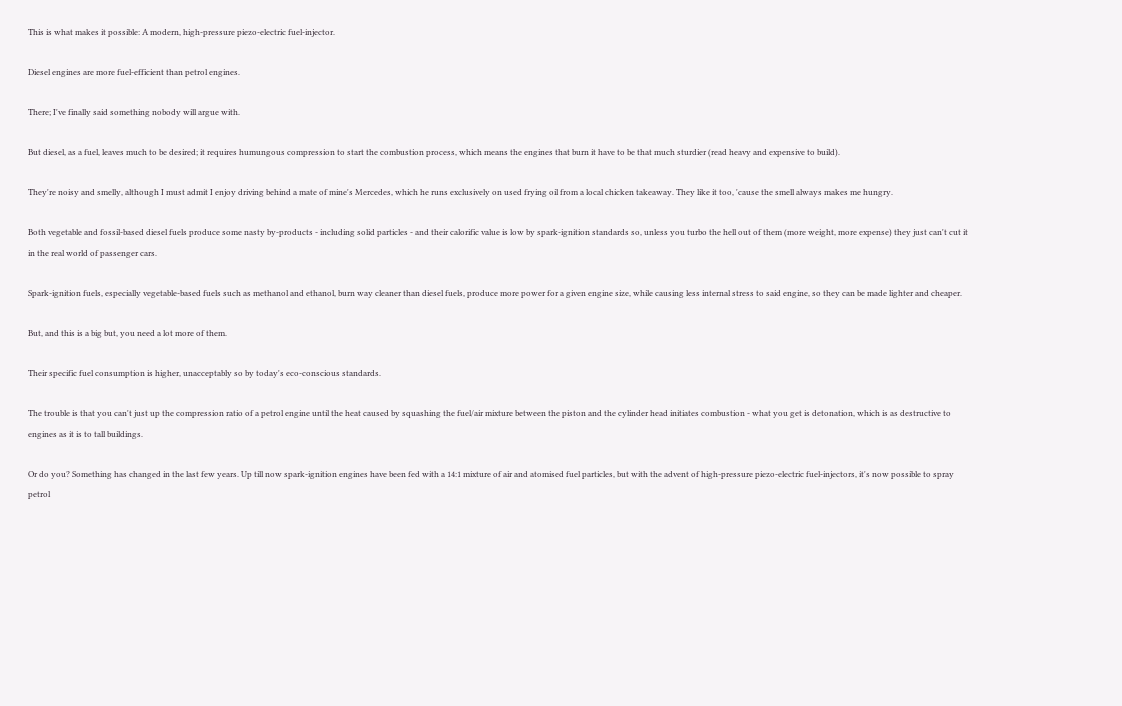This is what makes it possible: A modern, high-pressure piezo-electric fuel-injector.

Diesel engines are more fuel-efficient than petrol engines.

There; I've finally said something nobody will argue with.

But diesel, as a fuel, leaves much to be desired; it requires humungous compression to start the combustion process, which means the engines that burn it have to be that much sturdier (read heavy and expensive to build).

They're noisy and smelly, although I must admit I enjoy driving behind a mate of mine's Mercedes, which he runs exclusively on used frying oil from a local chicken takeaway. They like it too, 'cause the smell always makes me hungry.

Both vegetable and fossil-based diesel fuels produce some nasty by-products - including solid particles - and their calorific value is low by spark-ignition standards so, unless you turbo the hell out of them (more weight, more expense) they just can't cut it in the real world of passenger cars.

Spark-ignition fuels, especially vegetable-based fuels such as methanol and ethanol, burn way cleaner than diesel fuels, produce more power for a given engine size, while causing less internal stress to said engine, so they can be made lighter and cheaper.

But, and this is a big but, you need a lot more of them.

Their specific fuel consumption is higher, unacceptably so by today's eco-conscious standards.

The trouble is that you can't just up the compression ratio of a petrol engine until the heat caused by squashing the fuel/air mixture between the piston and the cylinder head initiates combustion - what you get is detonation, which is as destructive to engines as it is to tall buildings.

Or do you? Something has changed in the last few years. Up till now spark-ignition engines have been fed with a 14:1 mixture of air and atomised fuel particles, but with the advent of high-pressure piezo-electric fuel-injectors, it's now possible to spray petrol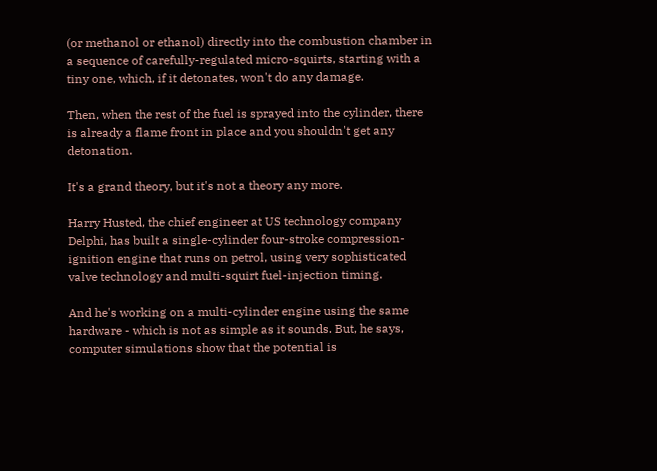(or methanol or ethanol) directly into the combustion chamber in a sequence of carefully-regulated micro-squirts, starting with a tiny one, which, if it detonates, won't do any damage.

Then, when the rest of the fuel is sprayed into the cylinder, there is already a flame front in place and you shouldn't get any detonation.

It's a grand theory, but it's not a theory any more.

Harry Husted, the chief engineer at US technology company Delphi, has built a single-cylinder four-stroke compression-ignition engine that runs on petrol, using very sophisticated valve technology and multi-squirt fuel-injection timing.

And he's working on a multi-cylinder engine using the same hardware - which is not as simple as it sounds. But, he says, computer simulations show that the potential is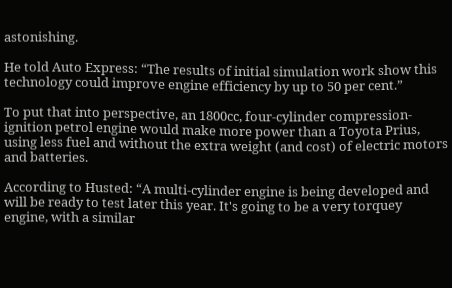astonishing.

He told Auto Express: “The results of initial simulation work show this technology could improve engine efficiency by up to 50 per cent.”

To put that into perspective, an 1800cc, four-cylinder compression-ignition petrol engine would make more power than a Toyota Prius, using less fuel and without the extra weight (and cost) of electric motors and batteries.

According to Husted: “A multi-cylinder engine is being developed and will be ready to test later this year. It's going to be a very torquey engine, with a similar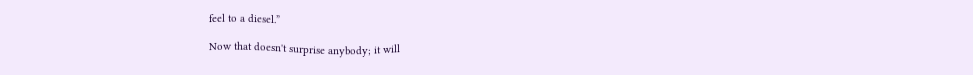feel to a diesel.”

Now that doesn't surprise anybody; it will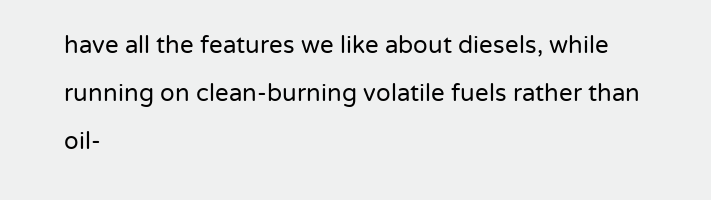have all the features we like about diesels, while running on clean-burning volatile fuels rather than oil-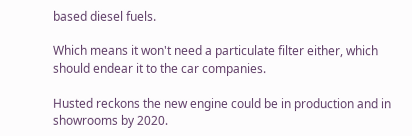based diesel fuels.

Which means it won't need a particulate filter either, which should endear it to the car companies.

Husted reckons the new engine could be in production and in showrooms by 2020.